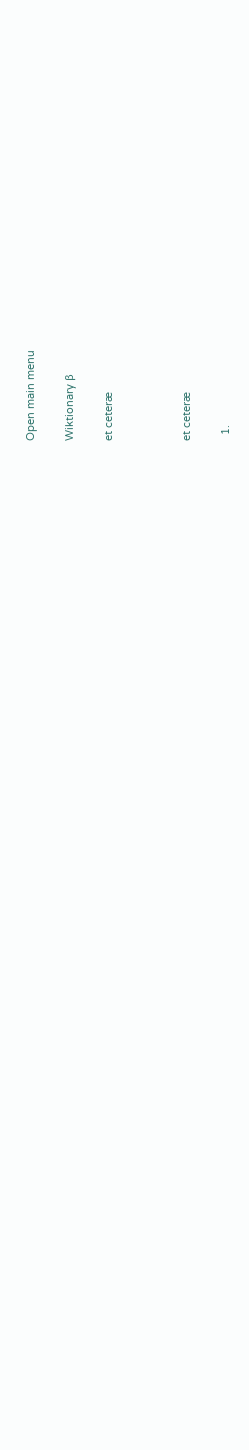Open main menu

Wiktionary β

et ceteræ



et ceteræ

  1.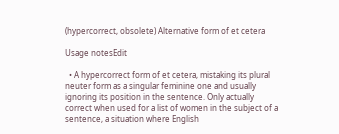(hypercorrect, obsolete) Alternative form of et cetera

Usage notesEdit

  • A hypercorrect form of et cetera, mistaking its plural neuter form as a singular feminine one and usually ignoring its position in the sentence. Only actually correct when used for a list of women in the subject of a sentence, a situation where English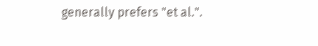generally prefers "et al.".